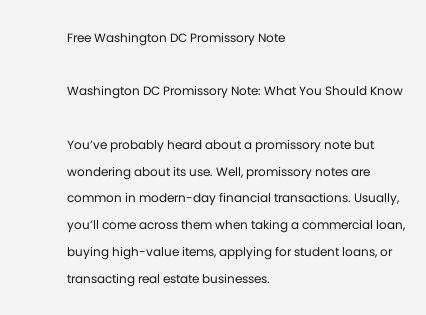Free Washington DC Promissory Note

Washington DC Promissory Note: What You Should Know

You’ve probably heard about a promissory note but wondering about its use. Well, promissory notes are common in modern-day financial transactions. Usually, you’ll come across them when taking a commercial loan, buying high-value items, applying for student loans, or transacting real estate businesses.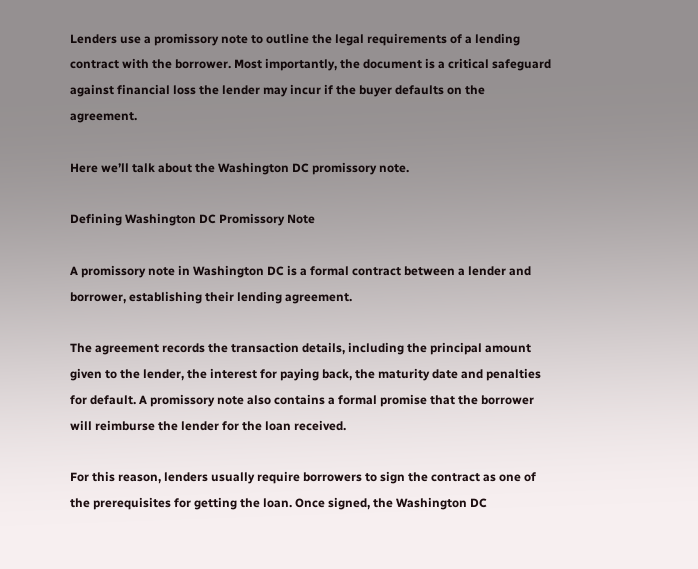Lenders use a promissory note to outline the legal requirements of a lending contract with the borrower. Most importantly, the document is a critical safeguard against financial loss the lender may incur if the buyer defaults on the agreement.

Here we’ll talk about the Washington DC promissory note.

Defining Washington DC Promissory Note

A promissory note in Washington DC is a formal contract between a lender and borrower, establishing their lending agreement.

The agreement records the transaction details, including the principal amount given to the lender, the interest for paying back, the maturity date and penalties for default. A promissory note also contains a formal promise that the borrower will reimburse the lender for the loan received.

For this reason, lenders usually require borrowers to sign the contract as one of the prerequisites for getting the loan. Once signed, the Washington DC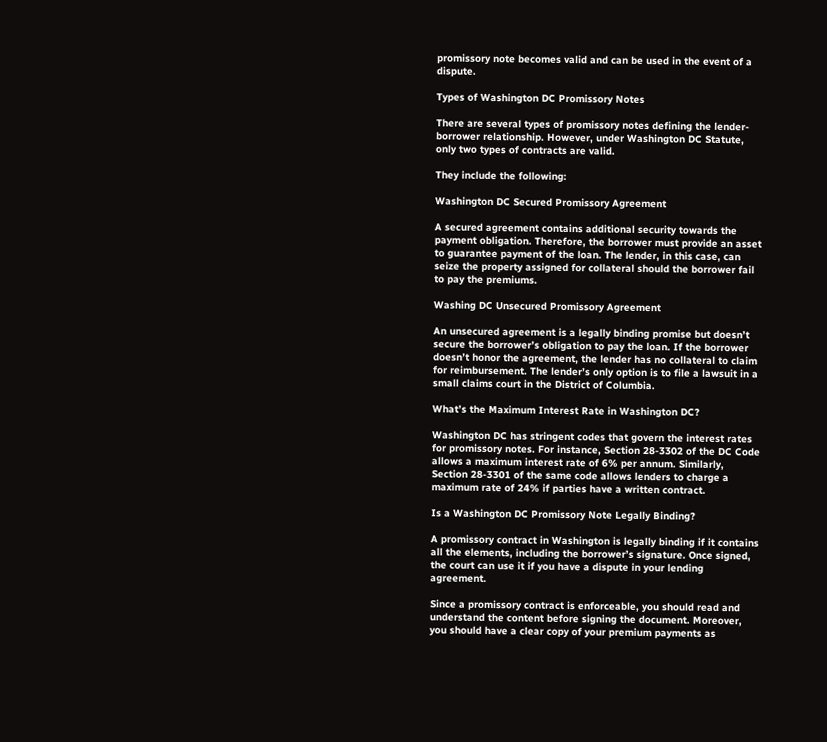promissory note becomes valid and can be used in the event of a dispute.

Types of Washington DC Promissory Notes

There are several types of promissory notes defining the lender-borrower relationship. However, under Washington DC Statute, only two types of contracts are valid.

They include the following:

Washington DC Secured Promissory Agreement

A secured agreement contains additional security towards the payment obligation. Therefore, the borrower must provide an asset to guarantee payment of the loan. The lender, in this case, can seize the property assigned for collateral should the borrower fail to pay the premiums.

Washing DC Unsecured Promissory Agreement

An unsecured agreement is a legally binding promise but doesn’t secure the borrower’s obligation to pay the loan. If the borrower doesn’t honor the agreement, the lender has no collateral to claim for reimbursement. The lender’s only option is to file a lawsuit in a small claims court in the District of Columbia.

What’s the Maximum Interest Rate in Washington DC?

Washington DC has stringent codes that govern the interest rates for promissory notes. For instance, Section 28-3302 of the DC Code allows a maximum interest rate of 6% per annum. Similarly, Section 28-3301 of the same code allows lenders to charge a maximum rate of 24% if parties have a written contract.

Is a Washington DC Promissory Note Legally Binding?

A promissory contract in Washington is legally binding if it contains all the elements, including the borrower’s signature. Once signed, the court can use it if you have a dispute in your lending agreement.

Since a promissory contract is enforceable, you should read and understand the content before signing the document. Moreover, you should have a clear copy of your premium payments as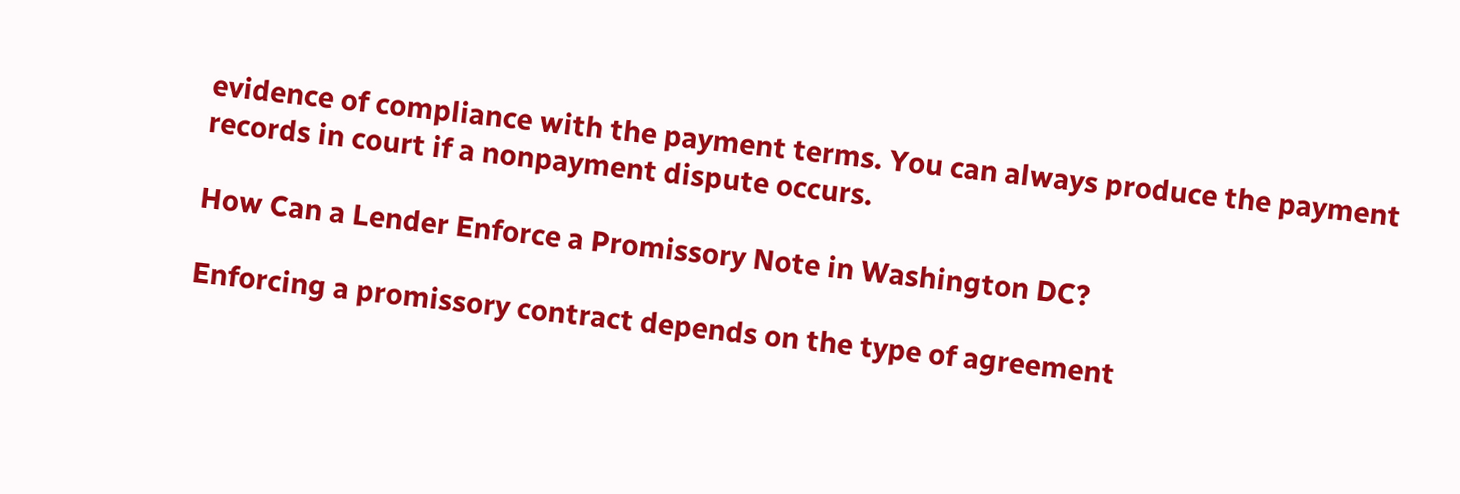evidence of compliance with the payment terms. You can always produce the payment records in court if a nonpayment dispute occurs.

How Can a Lender Enforce a Promissory Note in Washington DC?

Enforcing a promissory contract depends on the type of agreement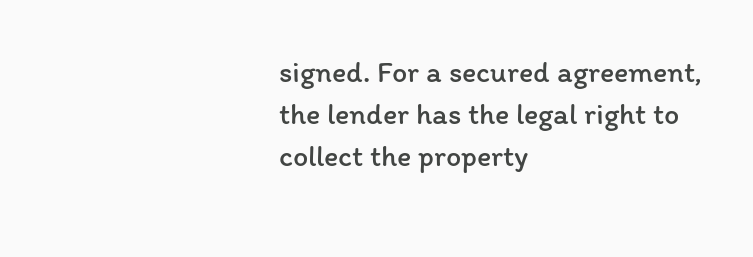signed. For a secured agreement, the lender has the legal right to collect the property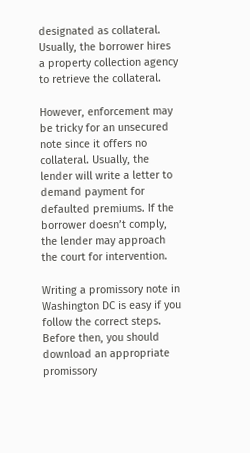designated as collateral. Usually, the borrower hires a property collection agency to retrieve the collateral.

However, enforcement may be tricky for an unsecured note since it offers no collateral. Usually, the lender will write a letter to demand payment for defaulted premiums. If the borrower doesn’t comply, the lender may approach the court for intervention.

Writing a promissory note in Washington DC is easy if you follow the correct steps. Before then, you should download an appropriate promissory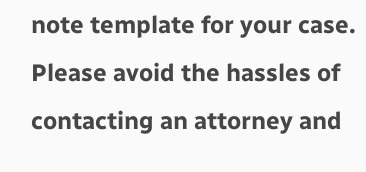note template for your case. Please avoid the hassles of contacting an attorney and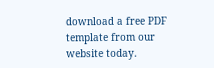download a free PDF template from our website today.